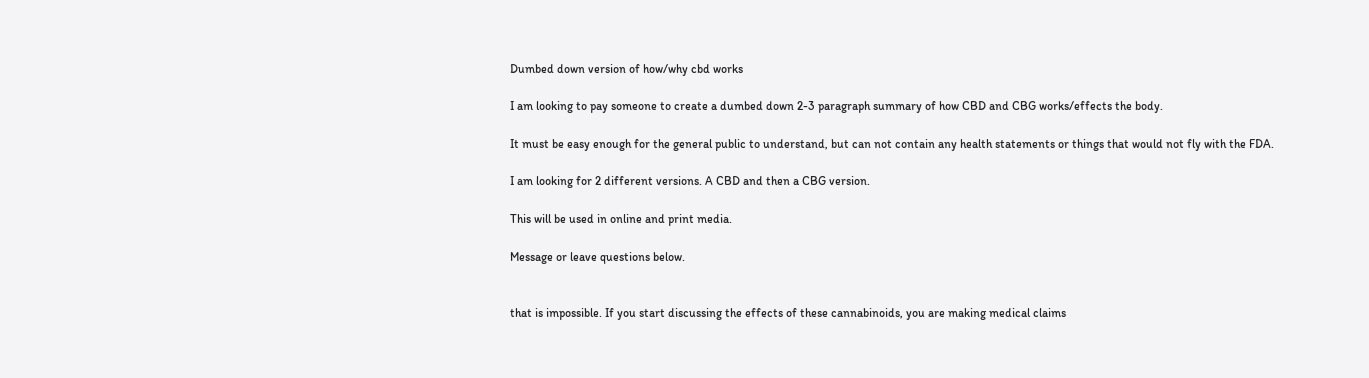Dumbed down version of how/why cbd works

I am looking to pay someone to create a dumbed down 2-3 paragraph summary of how CBD and CBG works/effects the body.

It must be easy enough for the general public to understand, but can not contain any health statements or things that would not fly with the FDA.

I am looking for 2 different versions. A CBD and then a CBG version.

This will be used in online and print media.

Message or leave questions below.


that is impossible. If you start discussing the effects of these cannabinoids, you are making medical claims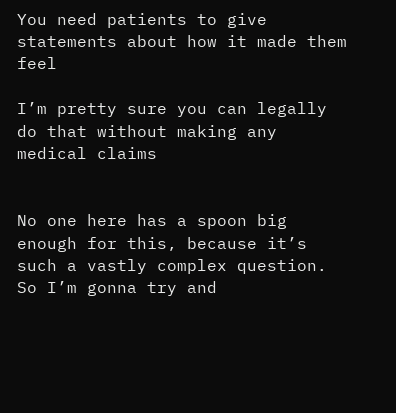You need patients to give statements about how it made them feel

I’m pretty sure you can legally do that without making any medical claims


No one here has a spoon big enough for this, because it’s such a vastly complex question. So I’m gonna try and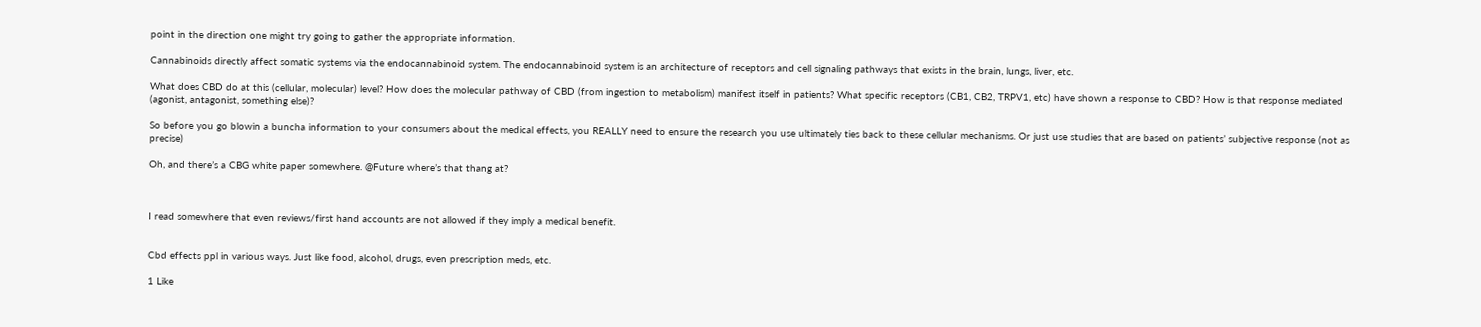point in the direction one might try going to gather the appropriate information.

Cannabinoids directly affect somatic systems via the endocannabinoid system. The endocannabinoid system is an architecture of receptors and cell signaling pathways that exists in the brain, lungs, liver, etc.

What does CBD do at this (cellular, molecular) level? How does the molecular pathway of CBD (from ingestion to metabolism) manifest itself in patients? What specific receptors (CB1, CB2, TRPV1, etc) have shown a response to CBD? How is that response mediated (agonist, antagonist, something else)?

So before you go blowin a buncha information to your consumers about the medical effects, you REALLY need to ensure the research you use ultimately ties back to these cellular mechanisms. Or just use studies that are based on patients’ subjective response (not as precise)

Oh, and there’s a CBG white paper somewhere. @Future where’s that thang at?



I read somewhere that even reviews/first hand accounts are not allowed if they imply a medical benefit.


Cbd effects ppl in various ways. Just like food, alcohol, drugs, even prescription meds, etc.

1 Like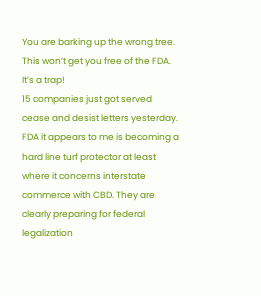You are barking up the wrong tree. This won’t get you free of the FDA.
It’s a trap!
15 companies just got served cease and desist letters yesterday. FDA it appears to me is becoming a hard line turf protector at least where it concerns interstate commerce with CBD. They are clearly preparing for federal legalization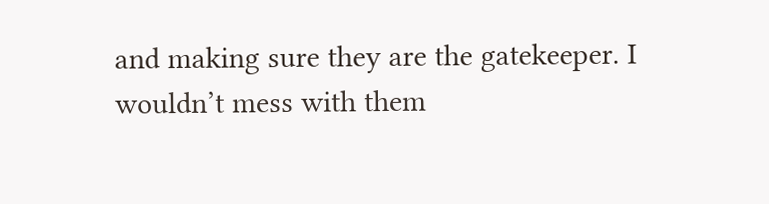and making sure they are the gatekeeper. I wouldn’t mess with them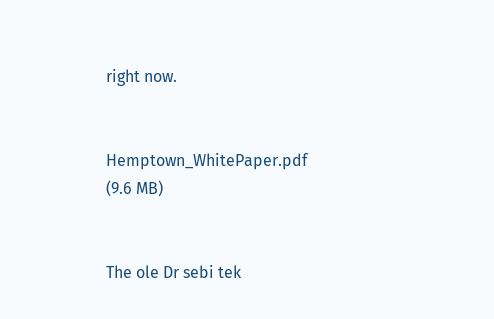right now.


Hemptown_WhitePaper.pdf (9.6 MB)


The ole Dr sebi tek